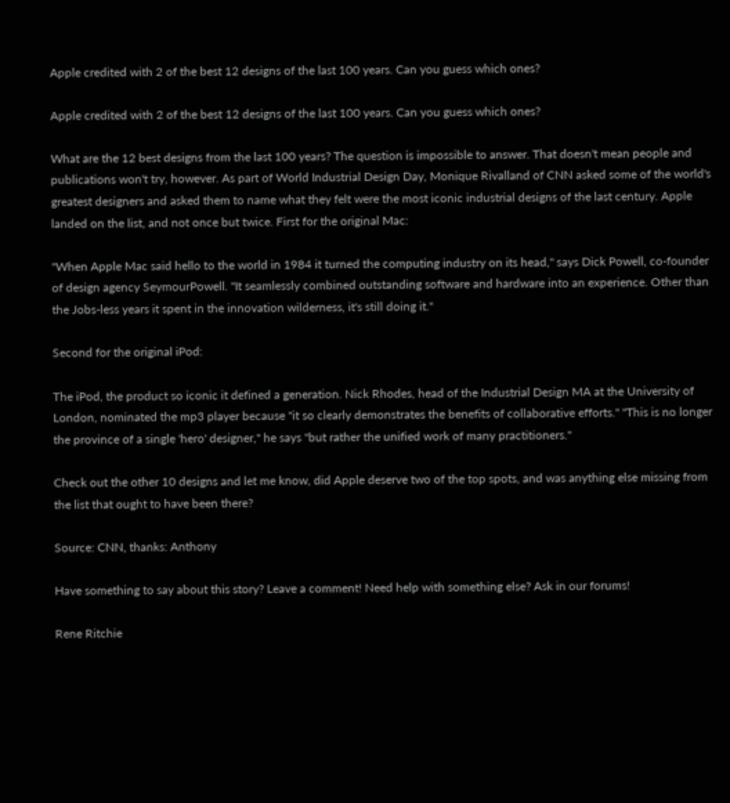Apple credited with 2 of the best 12 designs of the last 100 years. Can you guess which ones?

Apple credited with 2 of the best 12 designs of the last 100 years. Can you guess which ones?

What are the 12 best designs from the last 100 years? The question is impossible to answer. That doesn't mean people and publications won't try, however. As part of World Industrial Design Day, Monique Rivalland of CNN asked some of the world's greatest designers and asked them to name what they felt were the most iconic industrial designs of the last century. Apple landed on the list, and not once but twice. First for the original Mac:

"When Apple Mac said hello to the world in 1984 it turned the computing industry on its head," says Dick Powell, co-founder of design agency SeymourPowell. "It seamlessly combined outstanding software and hardware into an experience. Other than the Jobs-less years it spent in the innovation wilderness, it's still doing it."

Second for the original iPod:

The iPod, the product so iconic it defined a generation. Nick Rhodes, head of the Industrial Design MA at the University of London, nominated the mp3 player because "it so clearly demonstrates the benefits of collaborative efforts." "This is no longer the province of a single 'hero' designer," he says "but rather the unified work of many practitioners."

Check out the other 10 designs and let me know, did Apple deserve two of the top spots, and was anything else missing from the list that ought to have been there?

Source: CNN, thanks: Anthony

Have something to say about this story? Leave a comment! Need help with something else? Ask in our forums!

Rene Ritchie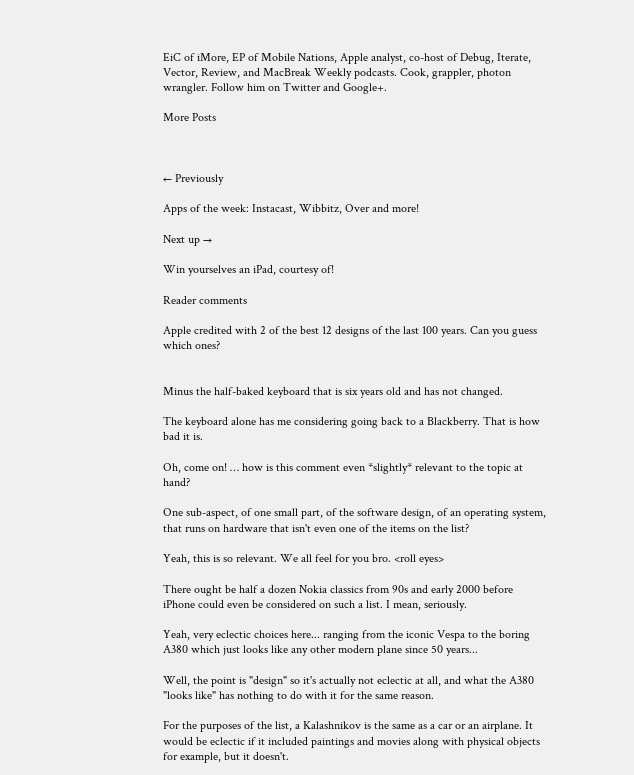EiC of iMore, EP of Mobile Nations, Apple analyst, co-host of Debug, Iterate, Vector, Review, and MacBreak Weekly podcasts. Cook, grappler, photon wrangler. Follow him on Twitter and Google+.

More Posts



← Previously

Apps of the week: Instacast, Wibbitz, Over and more!

Next up →

Win yourselves an iPad, courtesy of!

Reader comments

Apple credited with 2 of the best 12 designs of the last 100 years. Can you guess which ones?


Minus the half-baked keyboard that is six years old and has not changed.

The keyboard alone has me considering going back to a Blackberry. That is how bad it is.

Oh, come on! … how is this comment even *slightly* relevant to the topic at hand?

One sub-aspect, of one small part, of the software design, of an operating system, that runs on hardware that isn't even one of the items on the list?

Yeah, this is so relevant. We all feel for you bro. <roll eyes>

There ought be half a dozen Nokia classics from 90s and early 2000 before iPhone could even be considered on such a list. I mean, seriously.

Yeah, very eclectic choices here... ranging from the iconic Vespa to the boring A380 which just looks like any other modern plane since 50 years...

Well, the point is "design" so it's actually not eclectic at all, and what the A380 "looks like" has nothing to do with it for the same reason.

For the purposes of the list, a Kalashnikov is the same as a car or an airplane. It would be eclectic if it included paintings and movies along with physical objects for example, but it doesn't.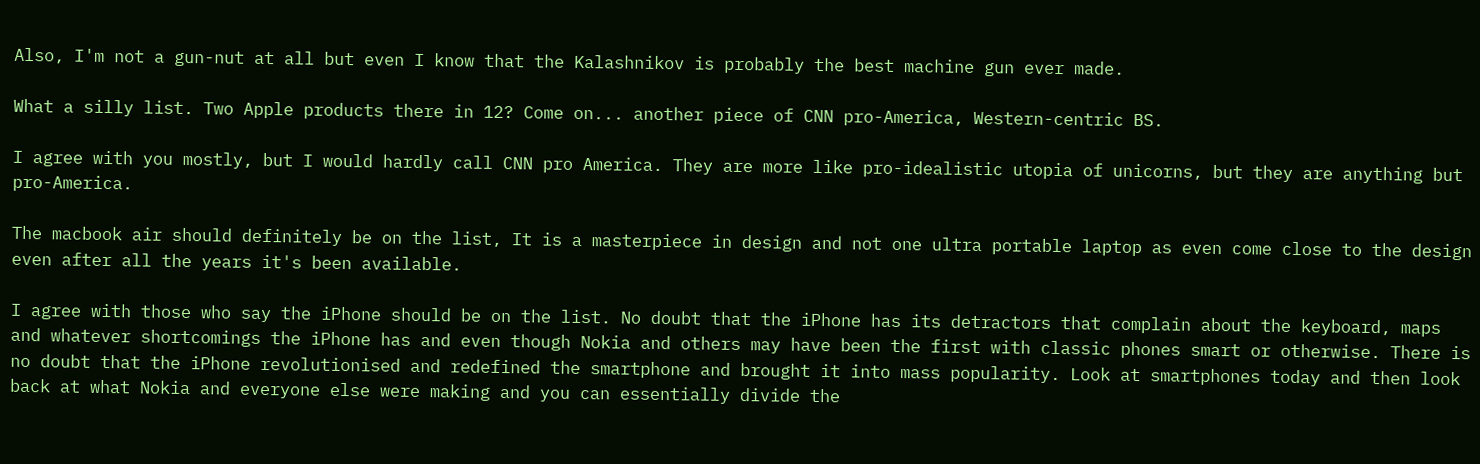Also, I'm not a gun-nut at all but even I know that the Kalashnikov is probably the best machine gun ever made.

What a silly list. Two Apple products there in 12? Come on... another piece of CNN pro-America, Western-centric BS.

I agree with you mostly, but I would hardly call CNN pro America. They are more like pro-idealistic utopia of unicorns, but they are anything but pro-America.

The macbook air should definitely be on the list, It is a masterpiece in design and not one ultra portable laptop as even come close to the design even after all the years it's been available.

I agree with those who say the iPhone should be on the list. No doubt that the iPhone has its detractors that complain about the keyboard, maps and whatever shortcomings the iPhone has and even though Nokia and others may have been the first with classic phones smart or otherwise. There is no doubt that the iPhone revolutionised and redefined the smartphone and brought it into mass popularity. Look at smartphones today and then look back at what Nokia and everyone else were making and you can essentially divide the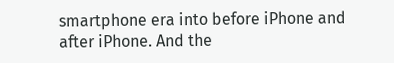smartphone era into before iPhone and after iPhone. And the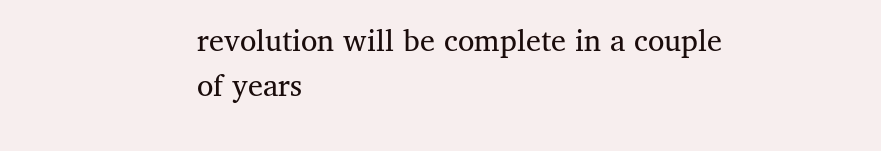revolution will be complete in a couple of years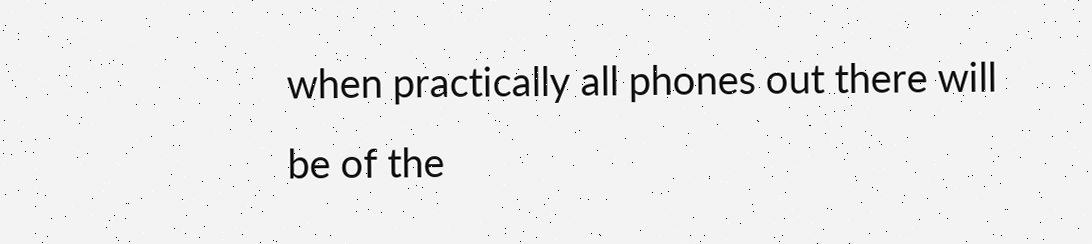when practically all phones out there will be of the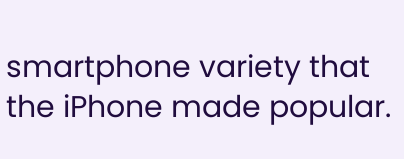smartphone variety that the iPhone made popular.